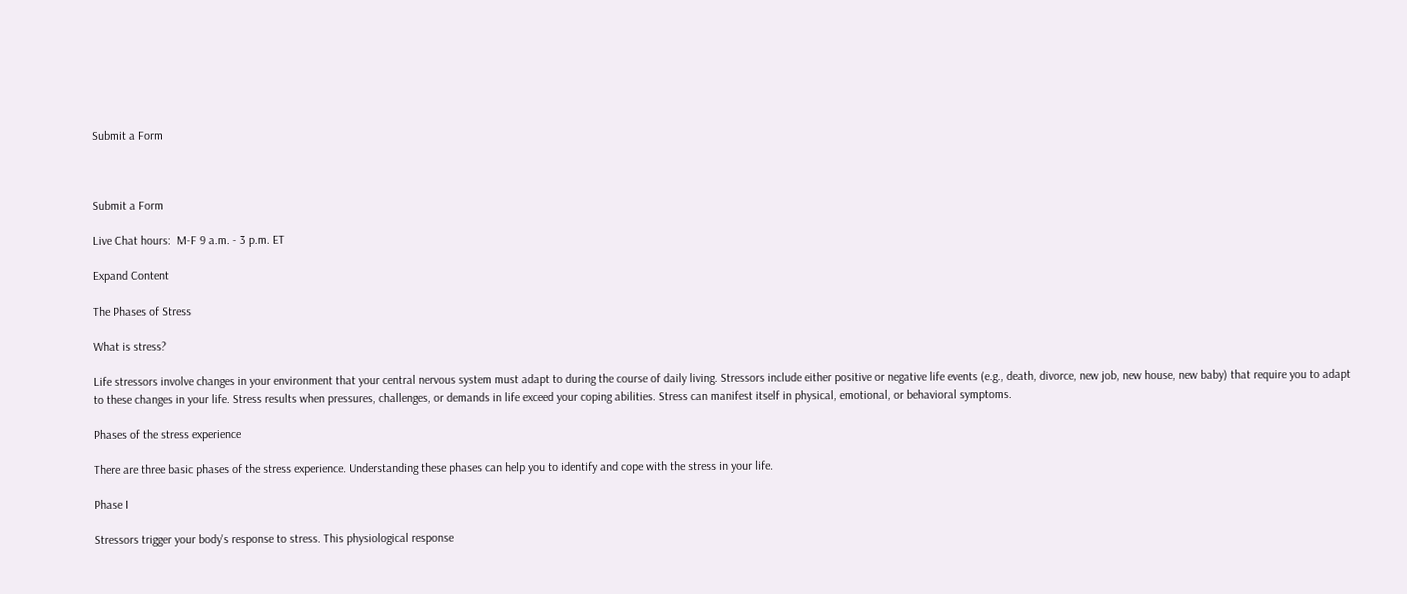Submit a Form



Submit a Form

Live Chat hours:  M-F 9 a.m. - 3 p.m. ET

Expand Content

The Phases of Stress

What is stress?

Life stressors involve changes in your environment that your central nervous system must adapt to during the course of daily living. Stressors include either positive or negative life events (e.g., death, divorce, new job, new house, new baby) that require you to adapt to these changes in your life. Stress results when pressures, challenges, or demands in life exceed your coping abilities. Stress can manifest itself in physical, emotional, or behavioral symptoms.

Phases of the stress experience

There are three basic phases of the stress experience. Understanding these phases can help you to identify and cope with the stress in your life.

Phase I

Stressors trigger your body's response to stress. This physiological response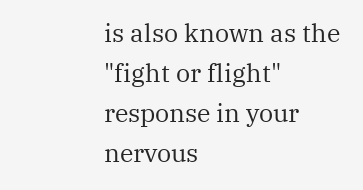is also known as the "fight or flight" response in your nervous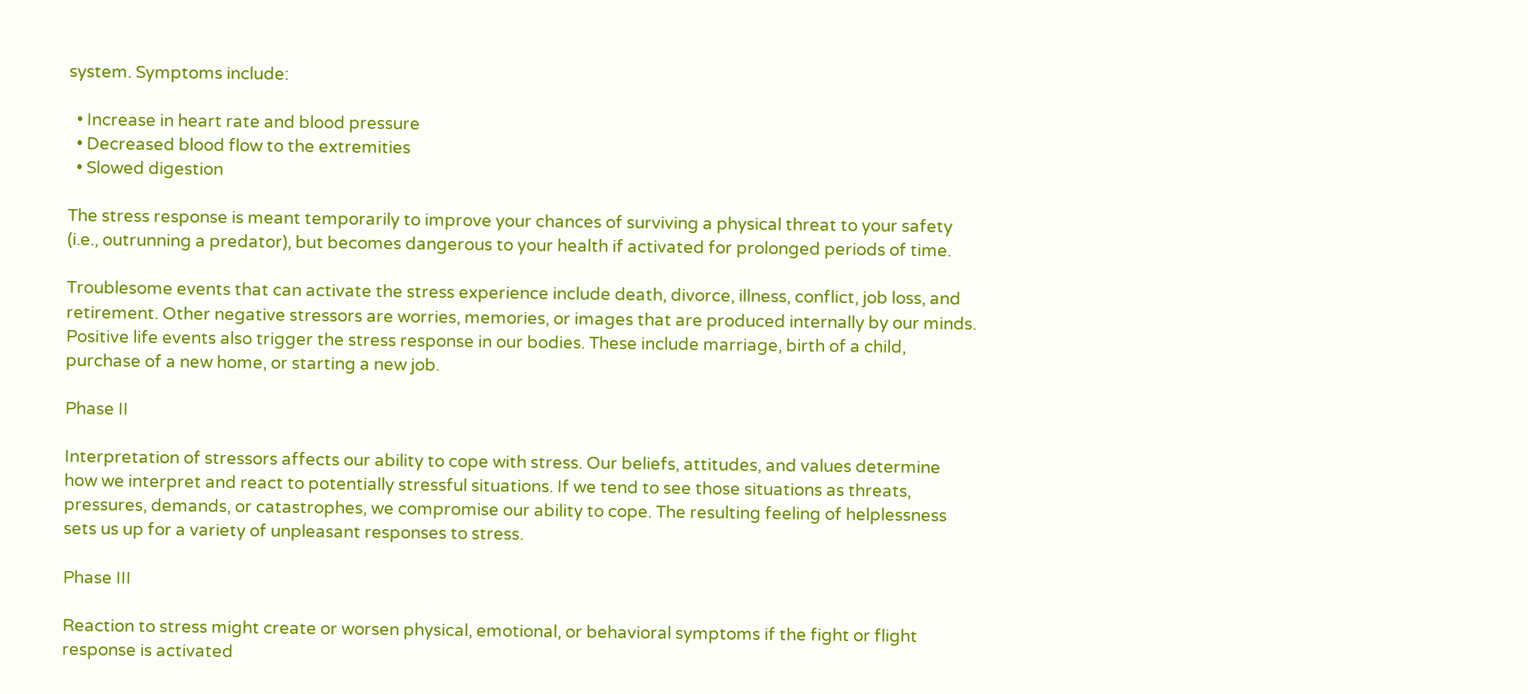system. Symptoms include:

  • Increase in heart rate and blood pressure
  • Decreased blood flow to the extremities
  • Slowed digestion

The stress response is meant temporarily to improve your chances of surviving a physical threat to your safety (i.e., outrunning a predator), but becomes dangerous to your health if activated for prolonged periods of time.

Troublesome events that can activate the stress experience include death, divorce, illness, conflict, job loss, and retirement. Other negative stressors are worries, memories, or images that are produced internally by our minds. Positive life events also trigger the stress response in our bodies. These include marriage, birth of a child, purchase of a new home, or starting a new job.

Phase II

Interpretation of stressors affects our ability to cope with stress. Our beliefs, attitudes, and values determine how we interpret and react to potentially stressful situations. If we tend to see those situations as threats, pressures, demands, or catastrophes, we compromise our ability to cope. The resulting feeling of helplessness sets us up for a variety of unpleasant responses to stress.

Phase III

Reaction to stress might create or worsen physical, emotional, or behavioral symptoms if the fight or flight response is activated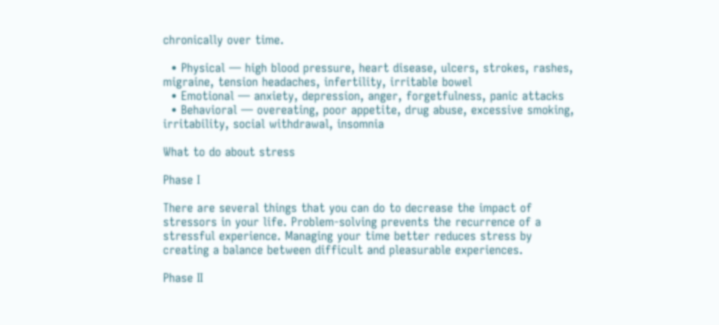chronically over time.

  • Physical — high blood pressure, heart disease, ulcers, strokes, rashes, migraine, tension headaches, infertility, irritable bowel
  • Emotional — anxiety, depression, anger, forgetfulness, panic attacks
  • Behavioral — overeating, poor appetite, drug abuse, excessive smoking, irritability, social withdrawal, insomnia

What to do about stress

Phase I

There are several things that you can do to decrease the impact of stressors in your life. Problem-solving prevents the recurrence of a stressful experience. Managing your time better reduces stress by creating a balance between difficult and pleasurable experiences.

Phase II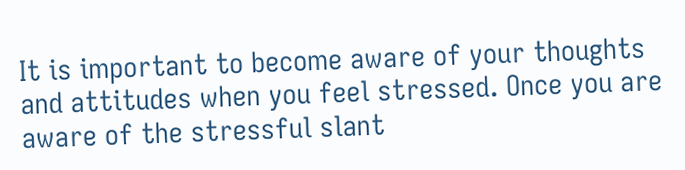It is important to become aware of your thoughts and attitudes when you feel stressed. Once you are aware of the stressful slant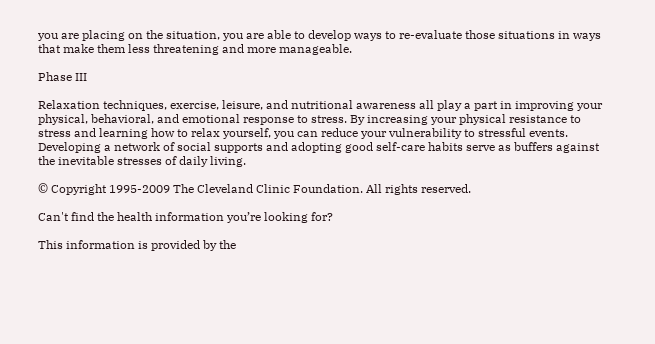you are placing on the situation, you are able to develop ways to re-evaluate those situations in ways that make them less threatening and more manageable.

Phase III

Relaxation techniques, exercise, leisure, and nutritional awareness all play a part in improving your physical, behavioral, and emotional response to stress. By increasing your physical resistance to stress and learning how to relax yourself, you can reduce your vulnerability to stressful events. Developing a network of social supports and adopting good self-care habits serve as buffers against the inevitable stresses of daily living.

© Copyright 1995-2009 The Cleveland Clinic Foundation. All rights reserved.

Can't find the health information you’re looking for?

This information is provided by the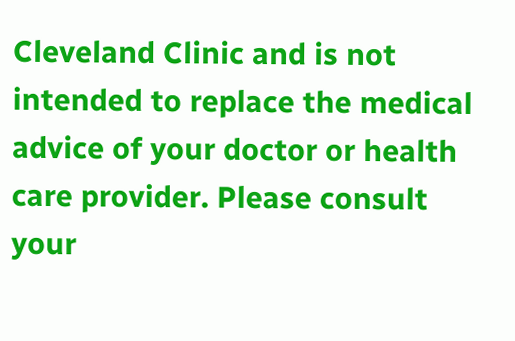Cleveland Clinic and is not intended to replace the medical advice of your doctor or health care provider. Please consult your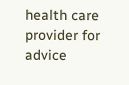health care provider for advice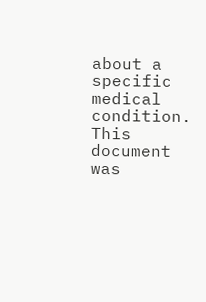about a specific medical condition. This document was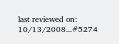last reviewed on: 10/13/2008...#5274